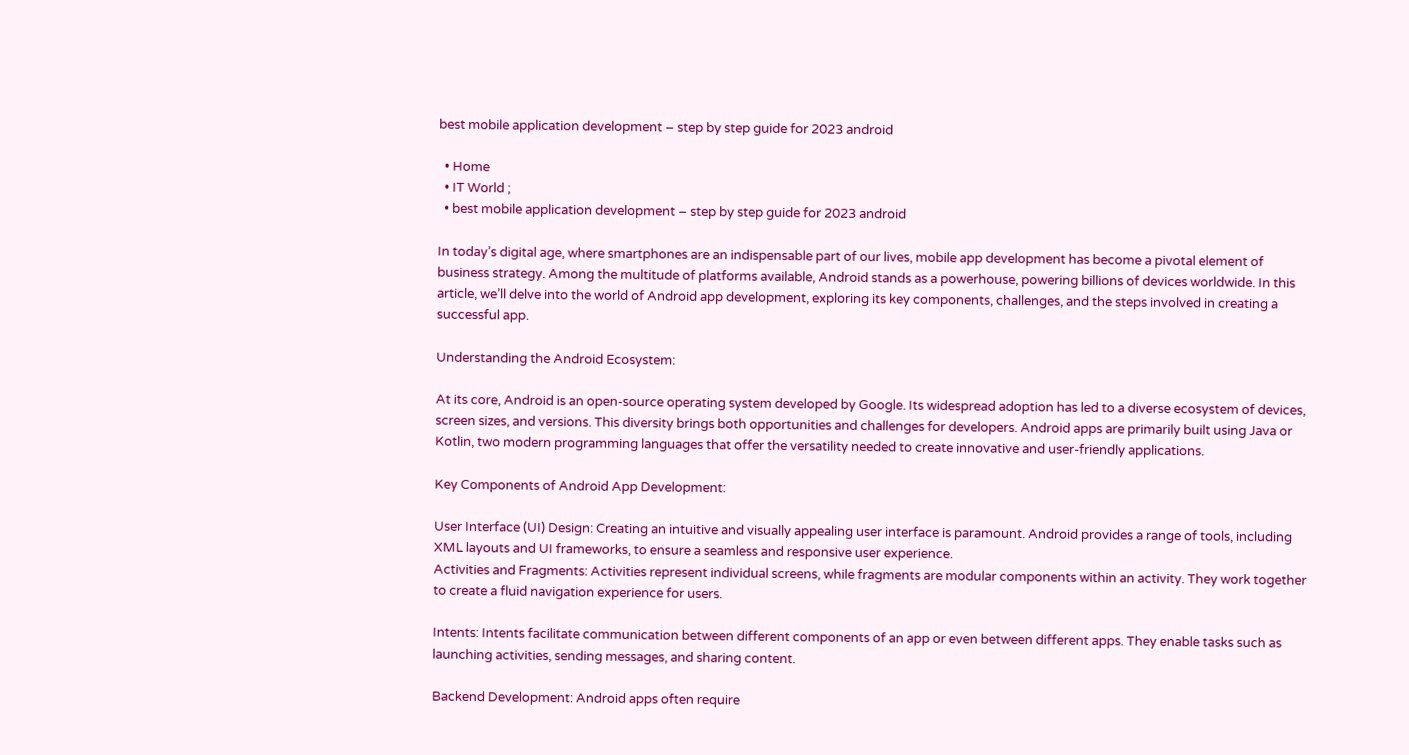best mobile application development – step by step guide for 2023 android

  • Home
  • IT World ;
  • best mobile application development – step by step guide for 2023 android

In today’s digital age, where smartphones are an indispensable part of our lives, mobile app development has become a pivotal element of business strategy. Among the multitude of platforms available, Android stands as a powerhouse, powering billions of devices worldwide. In this article, we’ll delve into the world of Android app development, exploring its key components, challenges, and the steps involved in creating a successful app.

Understanding the Android Ecosystem:

At its core, Android is an open-source operating system developed by Google. Its widespread adoption has led to a diverse ecosystem of devices, screen sizes, and versions. This diversity brings both opportunities and challenges for developers. Android apps are primarily built using Java or Kotlin, two modern programming languages that offer the versatility needed to create innovative and user-friendly applications.

Key Components of Android App Development:

User Interface (UI) Design: Creating an intuitive and visually appealing user interface is paramount. Android provides a range of tools, including XML layouts and UI frameworks, to ensure a seamless and responsive user experience.
Activities and Fragments: Activities represent individual screens, while fragments are modular components within an activity. They work together to create a fluid navigation experience for users.

Intents: Intents facilitate communication between different components of an app or even between different apps. They enable tasks such as launching activities, sending messages, and sharing content.

Backend Development: Android apps often require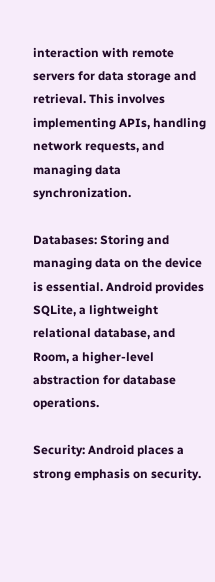interaction with remote servers for data storage and retrieval. This involves implementing APIs, handling network requests, and managing data synchronization.

Databases: Storing and managing data on the device is essential. Android provides SQLite, a lightweight relational database, and Room, a higher-level abstraction for database operations.

Security: Android places a strong emphasis on security.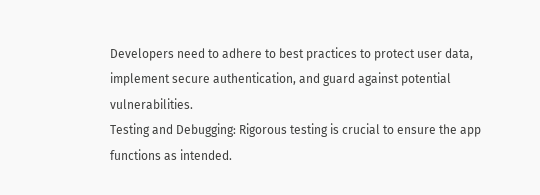Developers need to adhere to best practices to protect user data, implement secure authentication, and guard against potential vulnerabilities.
Testing and Debugging: Rigorous testing is crucial to ensure the app functions as intended.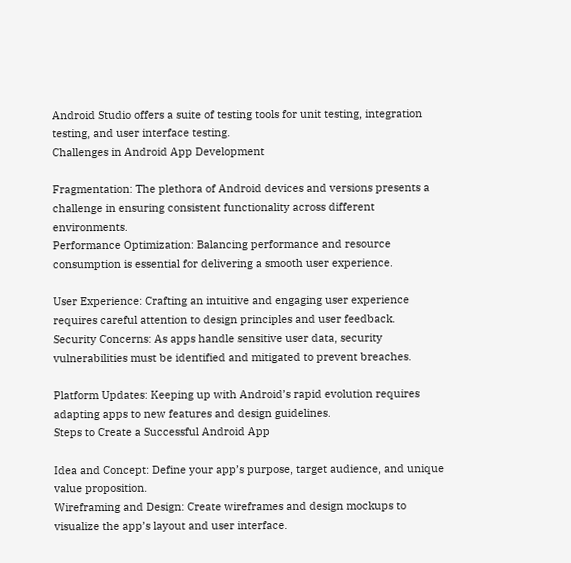Android Studio offers a suite of testing tools for unit testing, integration testing, and user interface testing.
Challenges in Android App Development

Fragmentation: The plethora of Android devices and versions presents a challenge in ensuring consistent functionality across different environments.
Performance Optimization: Balancing performance and resource consumption is essential for delivering a smooth user experience.

User Experience: Crafting an intuitive and engaging user experience requires careful attention to design principles and user feedback.
Security Concerns: As apps handle sensitive user data, security vulnerabilities must be identified and mitigated to prevent breaches.

Platform Updates: Keeping up with Android’s rapid evolution requires adapting apps to new features and design guidelines.
Steps to Create a Successful Android App

Idea and Concept: Define your app’s purpose, target audience, and unique value proposition.
Wireframing and Design: Create wireframes and design mockups to visualize the app’s layout and user interface.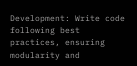Development: Write code following best practices, ensuring modularity and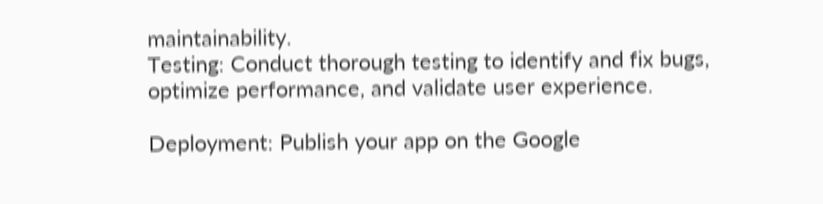maintainability.
Testing: Conduct thorough testing to identify and fix bugs, optimize performance, and validate user experience.

Deployment: Publish your app on the Google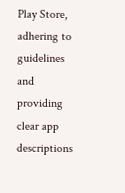Play Store, adhering to guidelines and providing clear app descriptions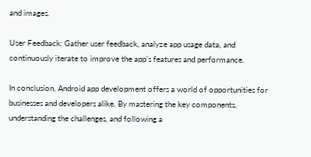and images.

User Feedback: Gather user feedback, analyze app usage data, and continuously iterate to improve the app’s features and performance.

In conclusion, Android app development offers a world of opportunities for businesses and developers alike. By mastering the key components, understanding the challenges, and following a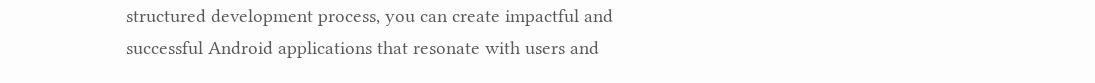structured development process, you can create impactful and successful Android applications that resonate with users and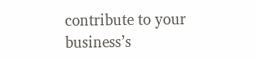contribute to your business’s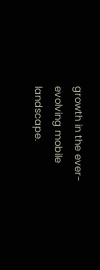growth in the ever-evolving mobile landscape.